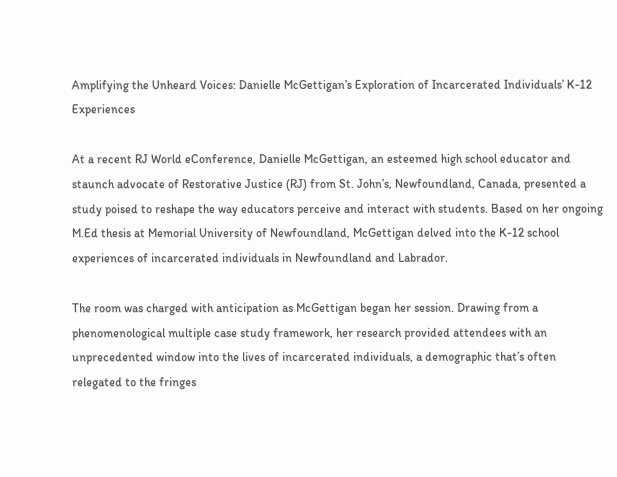Amplifying the Unheard Voices: Danielle McGettigan’s Exploration of Incarcerated Individuals’ K-12 Experiences

At a recent RJ World eConference, Danielle McGettigan, an esteemed high school educator and staunch advocate of Restorative Justice (RJ) from St. John’s, Newfoundland, Canada, presented a study poised to reshape the way educators perceive and interact with students. Based on her ongoing M.Ed thesis at Memorial University of Newfoundland, McGettigan delved into the K-12 school experiences of incarcerated individuals in Newfoundland and Labrador.

The room was charged with anticipation as McGettigan began her session. Drawing from a phenomenological multiple case study framework, her research provided attendees with an unprecedented window into the lives of incarcerated individuals, a demographic that’s often relegated to the fringes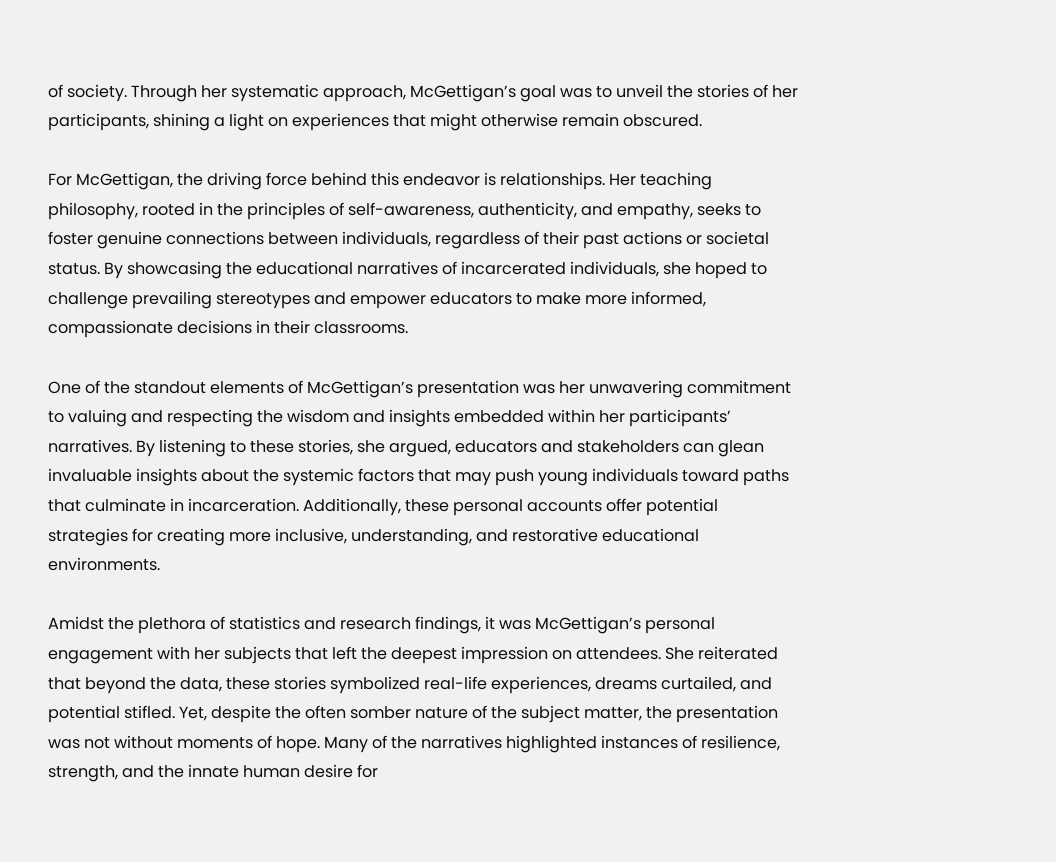of society. Through her systematic approach, McGettigan’s goal was to unveil the stories of her participants, shining a light on experiences that might otherwise remain obscured.

For McGettigan, the driving force behind this endeavor is relationships. Her teaching philosophy, rooted in the principles of self-awareness, authenticity, and empathy, seeks to foster genuine connections between individuals, regardless of their past actions or societal status. By showcasing the educational narratives of incarcerated individuals, she hoped to challenge prevailing stereotypes and empower educators to make more informed, compassionate decisions in their classrooms.

One of the standout elements of McGettigan’s presentation was her unwavering commitment to valuing and respecting the wisdom and insights embedded within her participants’ narratives. By listening to these stories, she argued, educators and stakeholders can glean invaluable insights about the systemic factors that may push young individuals toward paths that culminate in incarceration. Additionally, these personal accounts offer potential strategies for creating more inclusive, understanding, and restorative educational environments.

Amidst the plethora of statistics and research findings, it was McGettigan’s personal engagement with her subjects that left the deepest impression on attendees. She reiterated that beyond the data, these stories symbolized real-life experiences, dreams curtailed, and potential stifled. Yet, despite the often somber nature of the subject matter, the presentation was not without moments of hope. Many of the narratives highlighted instances of resilience, strength, and the innate human desire for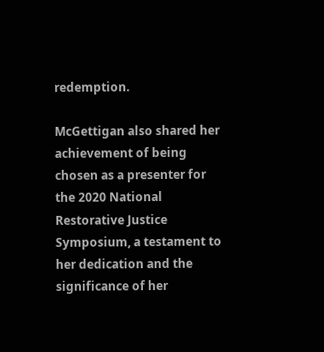redemption.

McGettigan also shared her achievement of being chosen as a presenter for the 2020 National Restorative Justice Symposium, a testament to her dedication and the significance of her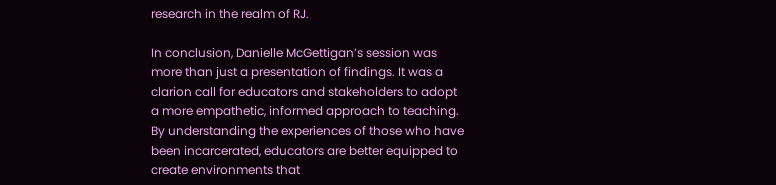research in the realm of RJ.

In conclusion, Danielle McGettigan’s session was more than just a presentation of findings. It was a clarion call for educators and stakeholders to adopt a more empathetic, informed approach to teaching. By understanding the experiences of those who have been incarcerated, educators are better equipped to create environments that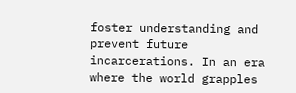foster understanding and prevent future incarcerations. In an era where the world grapples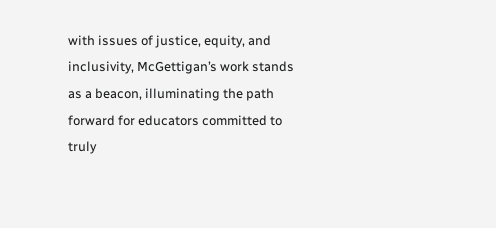with issues of justice, equity, and inclusivity, McGettigan’s work stands as a beacon, illuminating the path forward for educators committed to truly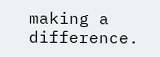making a difference.